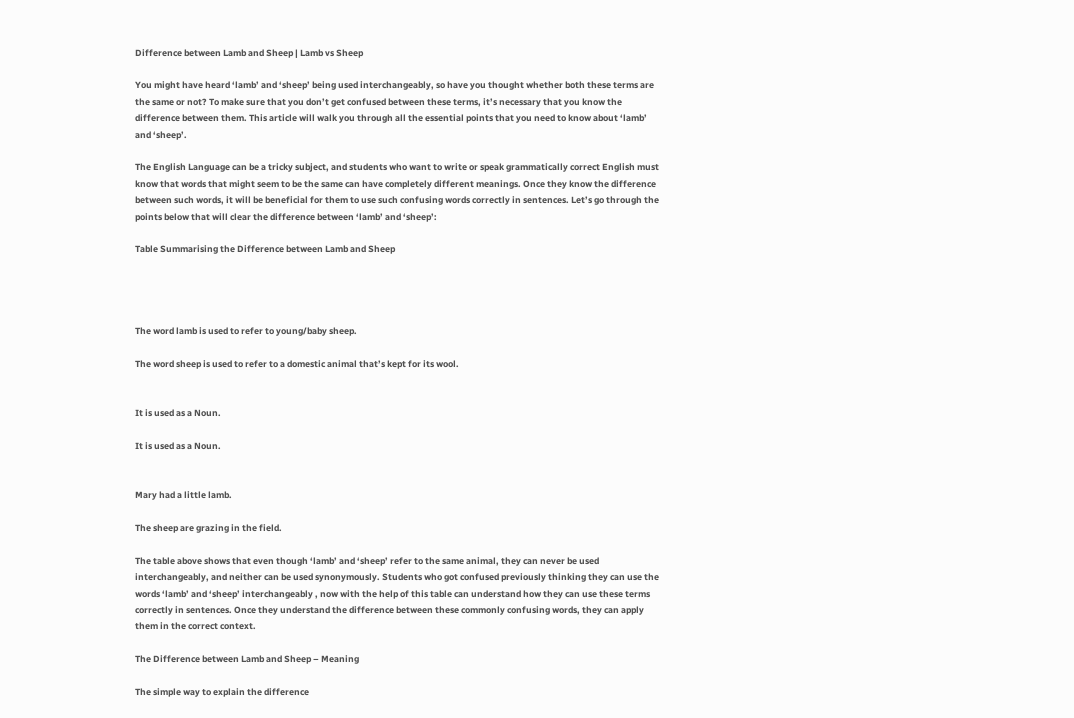Difference between Lamb and Sheep | Lamb vs Sheep

You might have heard ‘lamb’ and ‘sheep’ being used interchangeably, so have you thought whether both these terms are the same or not? To make sure that you don’t get confused between these terms, it’s necessary that you know the difference between them. This article will walk you through all the essential points that you need to know about ‘lamb’ and ‘sheep’.

The English Language can be a tricky subject, and students who want to write or speak grammatically correct English must know that words that might seem to be the same can have completely different meanings. Once they know the difference between such words, it will be beneficial for them to use such confusing words correctly in sentences. Let’s go through the points below that will clear the difference between ‘lamb’ and ‘sheep’:

Table Summarising the Difference between Lamb and Sheep




The word lamb is used to refer to young/baby sheep.

The word sheep is used to refer to a domestic animal that’s kept for its wool.


It is used as a Noun.

It is used as a Noun.


Mary had a little lamb.

The sheep are grazing in the field.

The table above shows that even though ‘lamb’ and ‘sheep’ refer to the same animal, they can never be used interchangeably, and neither can be used synonymously. Students who got confused previously thinking they can use the words ‘lamb’ and ‘sheep’ interchangeably , now with the help of this table can understand how they can use these terms correctly in sentences. Once they understand the difference between these commonly confusing words, they can apply them in the correct context.

The Difference between Lamb and Sheep – Meaning

The simple way to explain the difference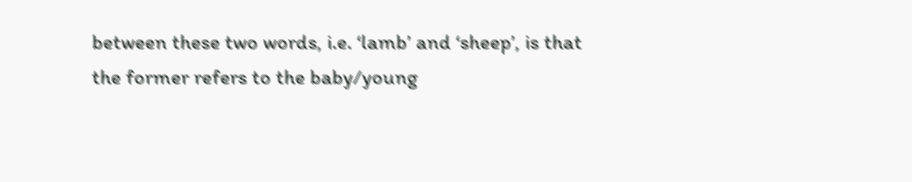between these two words, i.e. ‘lamb’ and ‘sheep’, is that the former refers to the baby/young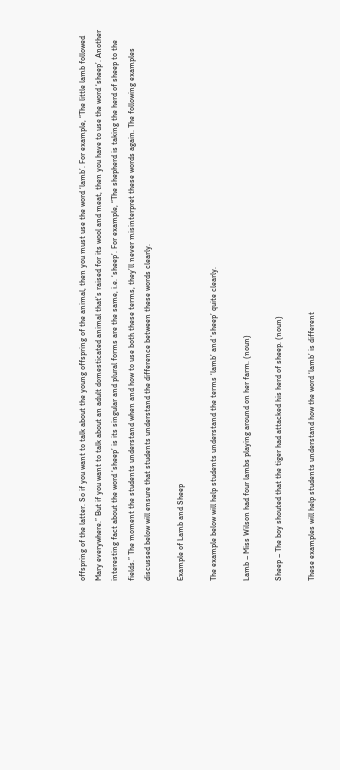offspring of the latter. So if you want to talk about the young offspring of the animal, then you must use the word ‘lamb’. For example, “The little lamb followed Mary everywhere.” But if you want to talk about an adult domesticated animal that’s raised for its wool and meat, then you have to use the word ‘sheep’. Another interesting fact about the word ‘sheep’ is its singular and plural forms are the same, i.e. ‘sheep’. For example, “The shepherd is taking the herd of sheep to the fields.” The moment the students understand when and how to use both these terms, they’ll never misinterpret these words again. The following examples discussed below will ensure that students understand the difference between these words clearly.

Example of Lamb and Sheep

The example below will help students understand the terms ‘lamb’ and ‘sheep’ quite clearly.

Lamb – Miss Wilson had four lambs playing around on her farm. (noun)

Sheep – The boy shouted that the tiger had attacked his herd of sheep. (noun)

These examples will help students understand how the word ‘lamb’ is different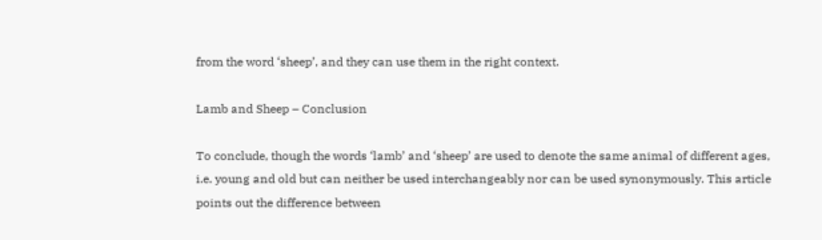from the word ‘sheep’, and they can use them in the right context.

Lamb and Sheep – Conclusion

To conclude, though the words ‘lamb’ and ‘sheep’ are used to denote the same animal of different ages, i.e. young and old but can neither be used interchangeably nor can be used synonymously. This article points out the difference between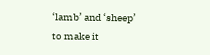‘lamb’ and ‘sheep’ to make it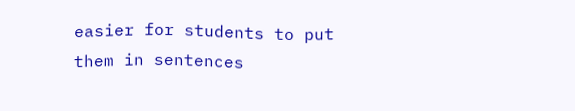easier for students to put them in sentences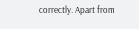correctly. Apart from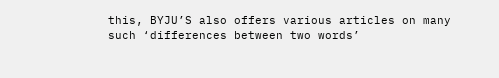this, BYJU’S also offers various articles on many such ‘differences between two words’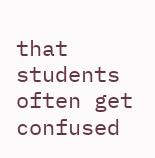that students often get confused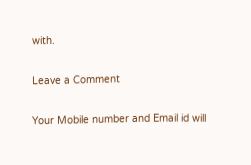with.

Leave a Comment

Your Mobile number and Email id will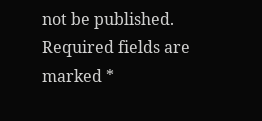not be published. Required fields are marked *